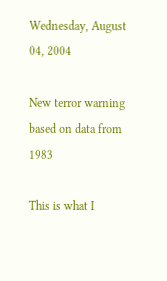Wednesday, August 04, 2004

New terror warning based on data from 1983

This is what I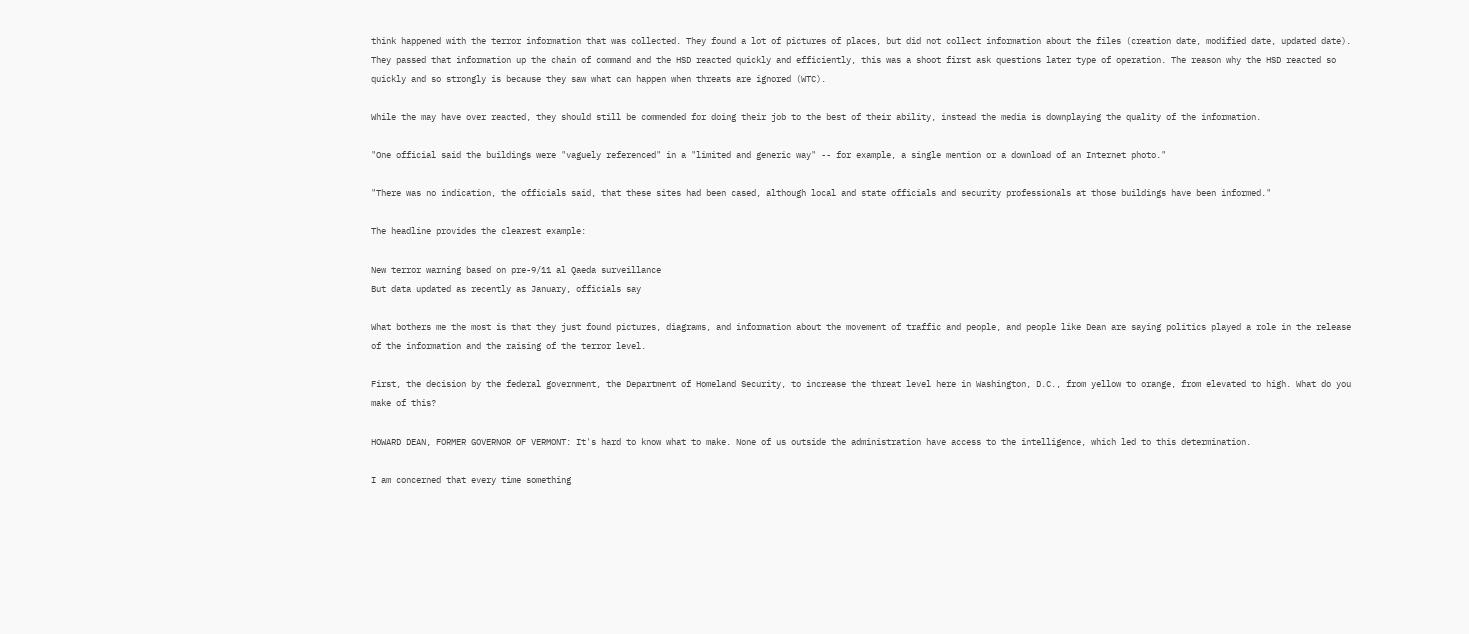think happened with the terror information that was collected. They found a lot of pictures of places, but did not collect information about the files (creation date, modified date, updated date). They passed that information up the chain of command and the HSD reacted quickly and efficiently, this was a shoot first ask questions later type of operation. The reason why the HSD reacted so quickly and so strongly is because they saw what can happen when threats are ignored (WTC).

While the may have over reacted, they should still be commended for doing their job to the best of their ability, instead the media is downplaying the quality of the information.

"One official said the buildings were "vaguely referenced" in a "limited and generic way" -- for example, a single mention or a download of an Internet photo."

"There was no indication, the officials said, that these sites had been cased, although local and state officials and security professionals at those buildings have been informed."

The headline provides the clearest example:

New terror warning based on pre-9/11 al Qaeda surveillance
But data updated as recently as January, officials say

What bothers me the most is that they just found pictures, diagrams, and information about the movement of traffic and people, and people like Dean are saying politics played a role in the release of the information and the raising of the terror level.

First, the decision by the federal government, the Department of Homeland Security, to increase the threat level here in Washington, D.C., from yellow to orange, from elevated to high. What do you make of this?

HOWARD DEAN, FORMER GOVERNOR OF VERMONT: It's hard to know what to make. None of us outside the administration have access to the intelligence, which led to this determination.

I am concerned that every time something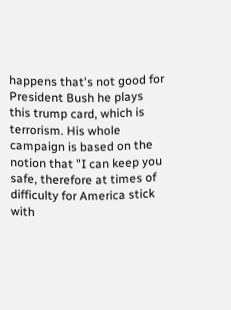happens that's not good for President Bush he plays this trump card, which is terrorism. His whole campaign is based on the notion that "I can keep you safe, therefore at times of difficulty for America stick with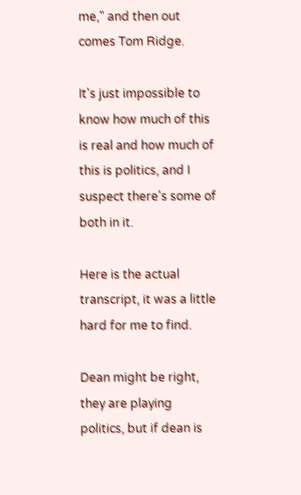me," and then out comes Tom Ridge.

It's just impossible to know how much of this is real and how much of this is politics, and I suspect there's some of both in it.

Here is the actual transcript, it was a little hard for me to find.

Dean might be right, they are playing politics, but if dean is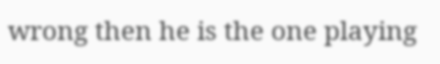wrong then he is the one playing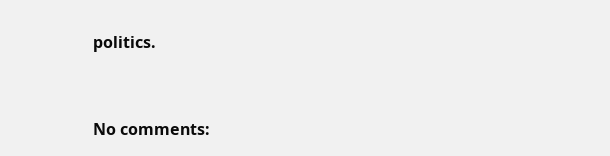politics.


No comments: